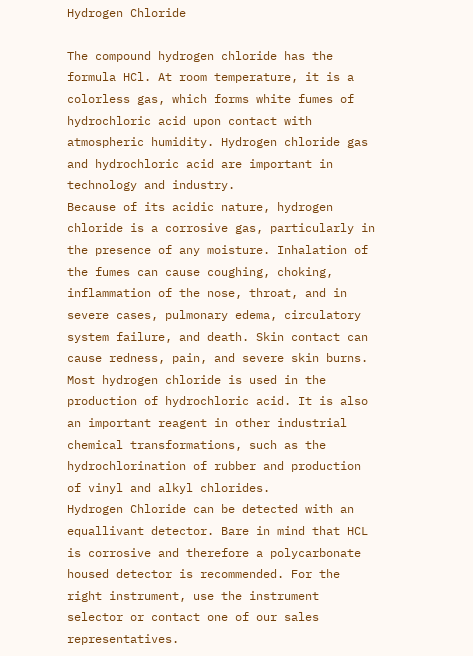Hydrogen Chloride

The compound hydrogen chloride has the formula HCl. At room temperature, it is a colorless gas, which forms white fumes of hydrochloric acid upon contact with atmospheric humidity. Hydrogen chloride gas and hydrochloric acid are important in technology and industry.
Because of its acidic nature, hydrogen chloride is a corrosive gas, particularly in the presence of any moisture. Inhalation of the fumes can cause coughing, choking, inflammation of the nose, throat, and in severe cases, pulmonary edema, circulatory system failure, and death. Skin contact can cause redness, pain, and severe skin burns.
Most hydrogen chloride is used in the production of hydrochloric acid. It is also an important reagent in other industrial chemical transformations, such as the hydrochlorination of rubber and production of vinyl and alkyl chlorides.
Hydrogen Chloride can be detected with an equallivant detector. Bare in mind that HCL is corrosive and therefore a polycarbonate housed detector is recommended. For the right instrument, use the instrument selector or contact one of our sales representatives.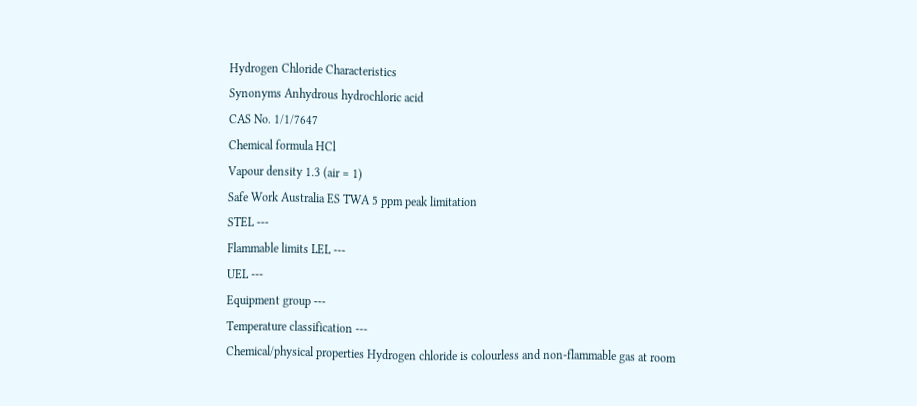Hydrogen Chloride Characteristics
Synonyms Anhydrous hydrochloric acid
CAS No. 1/1/7647
Chemical formula HCl
Vapour density 1.3 (air = 1)
Safe Work Australia ES TWA 5 ppm peak limitation
STEL ---
Flammable limits LEL ---
UEL ---
Equipment group ---
Temperature classification ---
Chemical/physical properties Hydrogen chloride is colourless and non-flammable gas at room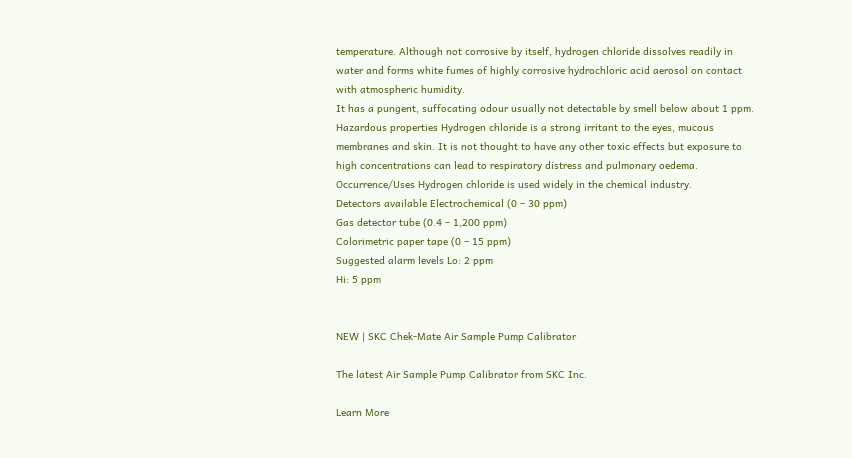temperature. Although not corrosive by itself, hydrogen chloride dissolves readily in water and forms white fumes of highly corrosive hydrochloric acid aerosol on contact with atmospheric humidity.
It has a pungent, suffocating odour usually not detectable by smell below about 1 ppm.
Hazardous properties Hydrogen chloride is a strong irritant to the eyes, mucous membranes and skin. It is not thought to have any other toxic effects but exposure to high concentrations can lead to respiratory distress and pulmonary oedema.
Occurrence/Uses Hydrogen chloride is used widely in the chemical industry.
Detectors available Electrochemical (0 – 30 ppm)
Gas detector tube (0.4 – 1,200 ppm)
Colorimetric paper tape (0 – 15 ppm)
Suggested alarm levels Lo: 2 ppm
Hi: 5 ppm


NEW | SKC Chek-Mate Air Sample Pump Calibrator

The latest Air Sample Pump Calibrator from SKC Inc.

Learn More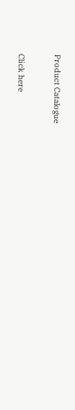Product Catalogue

Click here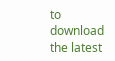to download the latest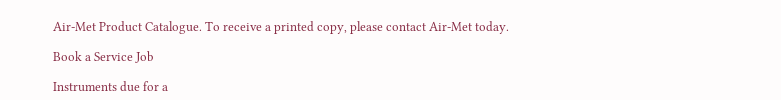Air-Met Product Catalogue. To receive a printed copy, please contact Air-Met today.

Book a Service Job

Instruments due for a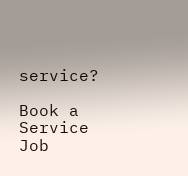service?

Book a Service Job